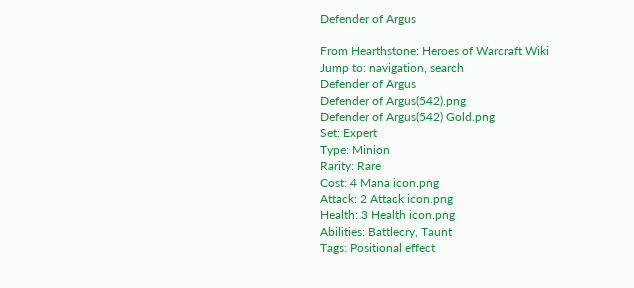Defender of Argus

From Hearthstone: Heroes of Warcraft Wiki
Jump to: navigation, search
Defender of Argus
Defender of Argus(542).png
Defender of Argus(542) Gold.png
Set: Expert
Type: Minion
Rarity: Rare
Cost: 4 Mana icon.png
Attack: 2 Attack icon.png
Health: 3 Health icon.png
Abilities: Battlecry, Taunt
Tags: Positional effect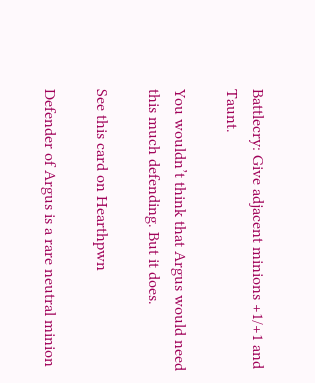Battlecry: Give adjacent minions +1/+1 and Taunt.

You wouldn’t think that Argus would need this much defending. But it does.

See this card on Hearthpwn

Defender of Argus is a rare neutral minion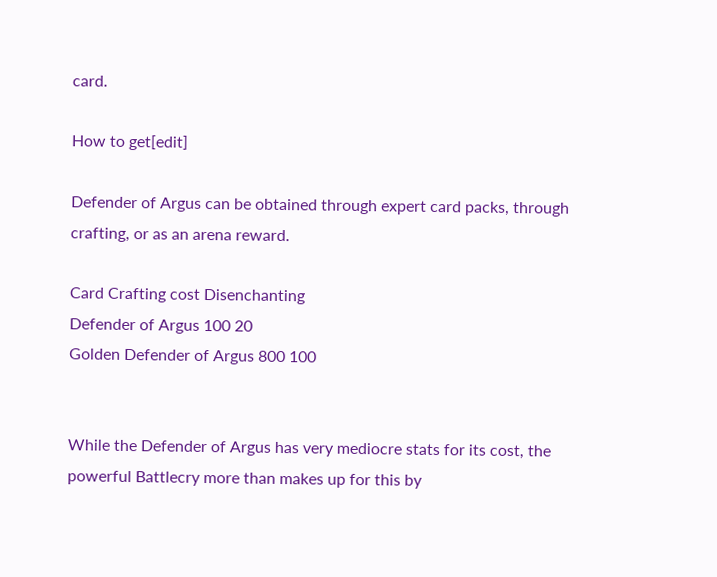card.

How to get[edit]

Defender of Argus can be obtained through expert card packs, through crafting, or as an arena reward.

Card Crafting cost Disenchanting
Defender of Argus 100 20
Golden Defender of Argus 800 100


While the Defender of Argus has very mediocre stats for its cost, the powerful Battlecry more than makes up for this by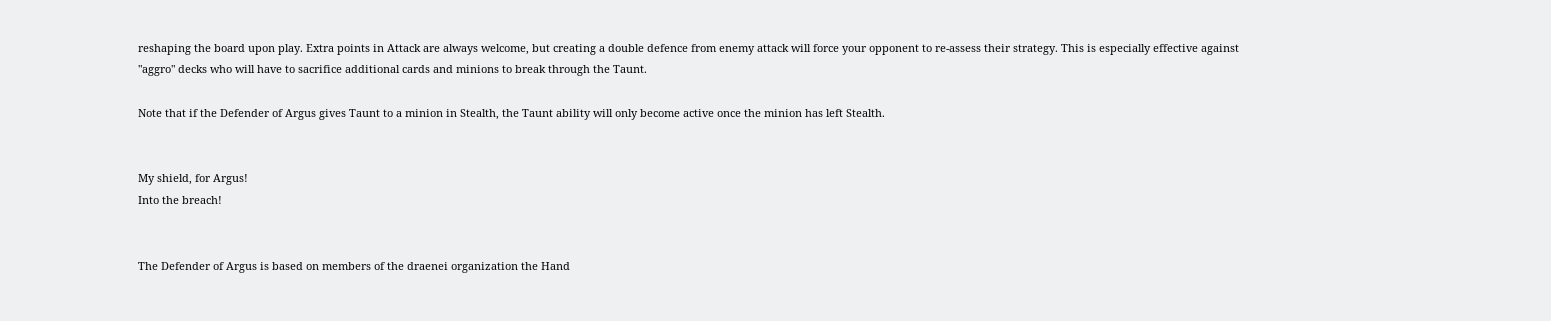reshaping the board upon play. Extra points in Attack are always welcome, but creating a double defence from enemy attack will force your opponent to re-assess their strategy. This is especially effective against "aggro" decks who will have to sacrifice additional cards and minions to break through the Taunt.

Note that if the Defender of Argus gives Taunt to a minion in Stealth, the Taunt ability will only become active once the minion has left Stealth.


My shield, for Argus!
Into the breach!


The Defender of Argus is based on members of the draenei organization the Hand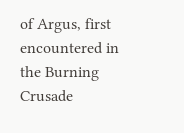of Argus, first encountered in the Burning Crusade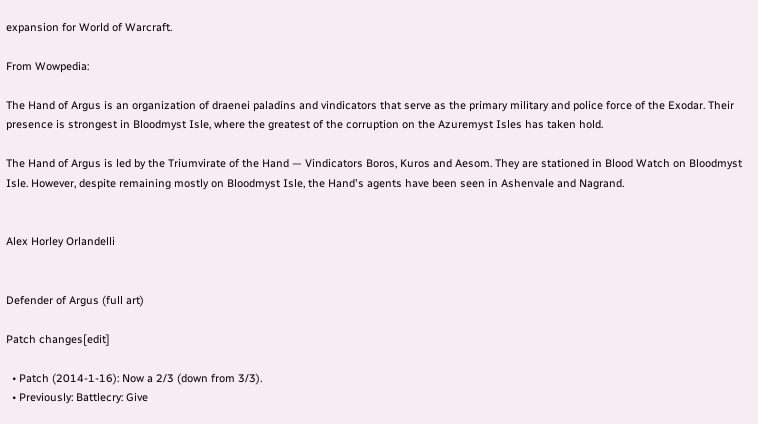expansion for World of Warcraft.

From Wowpedia:

The Hand of Argus is an organization of draenei paladins and vindicators that serve as the primary military and police force of the Exodar. Their presence is strongest in Bloodmyst Isle, where the greatest of the corruption on the Azuremyst Isles has taken hold.

The Hand of Argus is led by the Triumvirate of the Hand — Vindicators Boros, Kuros and Aesom. They are stationed in Blood Watch on Bloodmyst Isle. However, despite remaining mostly on Bloodmyst Isle, the Hand's agents have been seen in Ashenvale and Nagrand.


Alex Horley Orlandelli


Defender of Argus (full art)

Patch changes[edit]

  • Patch (2014-1-16): Now a 2/3 (down from 3/3).
  • Previously: Battlecry: Give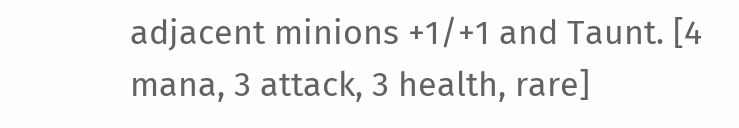adjacent minions +1/+1 and Taunt. [4 mana, 3 attack, 3 health, rare]